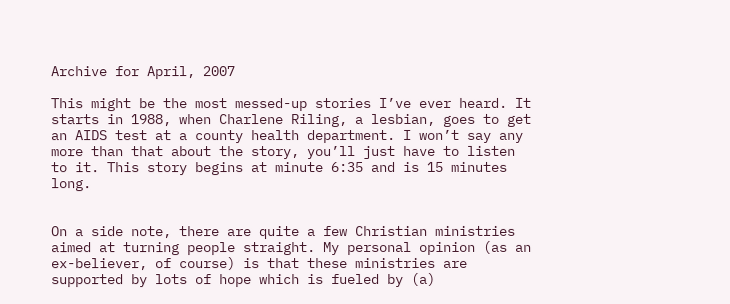Archive for April, 2007

This might be the most messed-up stories I’ve ever heard. It starts in 1988, when Charlene Riling, a lesbian, goes to get an AIDS test at a county health department. I won’t say any more than that about the story, you’ll just have to listen to it. This story begins at minute 6:35 and is 15 minutes long.


On a side note, there are quite a few Christian ministries aimed at turning people straight. My personal opinion (as an ex-believer, of course) is that these ministries are supported by lots of hope which is fueled by (a)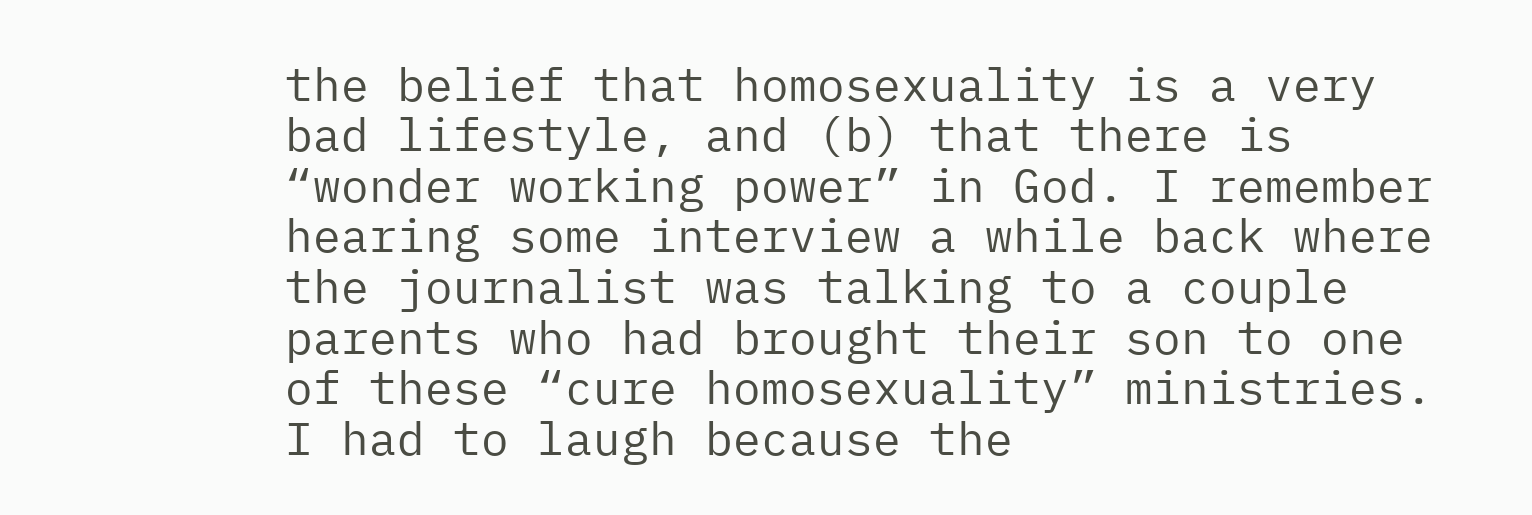the belief that homosexuality is a very bad lifestyle, and (b) that there is “wonder working power” in God. I remember hearing some interview a while back where the journalist was talking to a couple parents who had brought their son to one of these “cure homosexuality” ministries. I had to laugh because the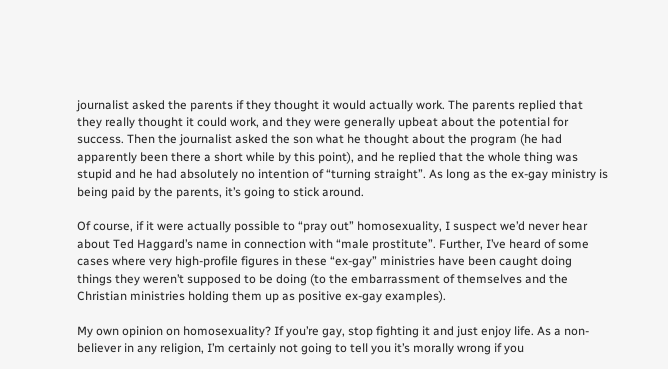journalist asked the parents if they thought it would actually work. The parents replied that they really thought it could work, and they were generally upbeat about the potential for success. Then the journalist asked the son what he thought about the program (he had apparently been there a short while by this point), and he replied that the whole thing was stupid and he had absolutely no intention of “turning straight”. As long as the ex-gay ministry is being paid by the parents, it’s going to stick around.

Of course, if it were actually possible to “pray out” homosexuality, I suspect we’d never hear about Ted Haggard’s name in connection with “male prostitute”. Further, I’ve heard of some cases where very high-profile figures in these “ex-gay” ministries have been caught doing things they weren’t supposed to be doing (to the embarrassment of themselves and the Christian ministries holding them up as positive ex-gay examples).

My own opinion on homosexuality? If you’re gay, stop fighting it and just enjoy life. As a non-believer in any religion, I’m certainly not going to tell you it’s morally wrong if you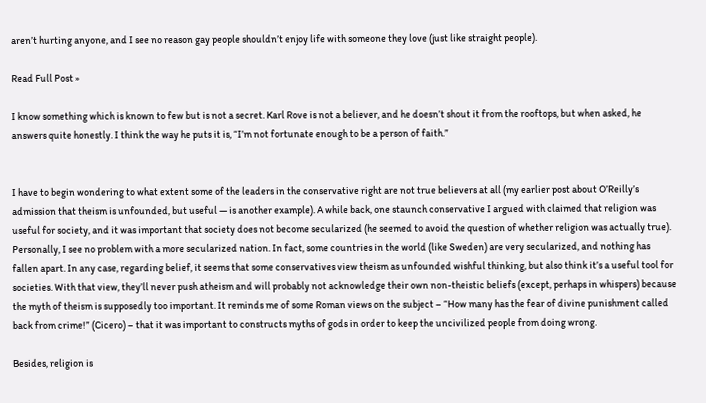aren’t hurting anyone, and I see no reason gay people shouldn’t enjoy life with someone they love (just like straight people).

Read Full Post »

I know something which is known to few but is not a secret. Karl Rove is not a believer, and he doesn’t shout it from the rooftops, but when asked, he answers quite honestly. I think the way he puts it is, “I’m not fortunate enough to be a person of faith.”


I have to begin wondering to what extent some of the leaders in the conservative right are not true believers at all (my earlier post about O’Reilly’s admission that theism is unfounded, but useful — is another example). A while back, one staunch conservative I argued with claimed that religion was useful for society, and it was important that society does not become secularized (he seemed to avoid the question of whether religion was actually true). Personally, I see no problem with a more secularized nation. In fact, some countries in the world (like Sweden) are very secularized, and nothing has fallen apart. In any case, regarding belief, it seems that some conservatives view theism as unfounded wishful thinking, but also think it’s a useful tool for societies. With that view, they’ll never push atheism and will probably not acknowledge their own non-theistic beliefs (except, perhaps in whispers) because the myth of theism is supposedly too important. It reminds me of some Roman views on the subject – “How many has the fear of divine punishment called back from crime!” (Cicero) – that it was important to constructs myths of gods in order to keep the uncivilized people from doing wrong.

Besides, religion is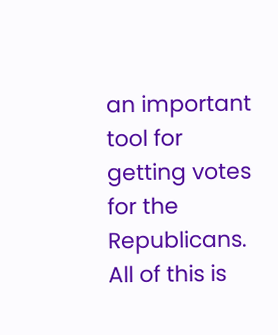an important tool for getting votes for the Republicans. All of this is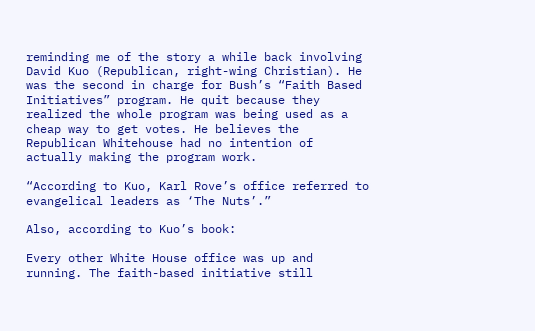reminding me of the story a while back involving David Kuo (Republican, right-wing Christian). He was the second in charge for Bush’s “Faith Based Initiatives” program. He quit because they realized the whole program was being used as a cheap way to get votes. He believes the Republican Whitehouse had no intention of actually making the program work.

“According to Kuo, Karl Rove’s office referred to evangelical leaders as ‘The Nuts’.”

Also, according to Kuo’s book:

Every other White House office was up and running. The faith-based initiative still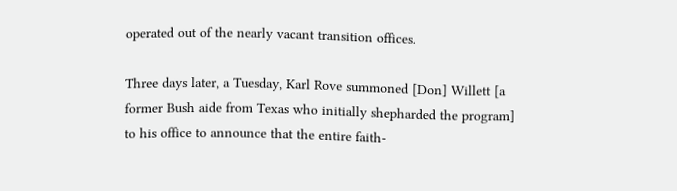operated out of the nearly vacant transition offices.

Three days later, a Tuesday, Karl Rove summoned [Don] Willett [a former Bush aide from Texas who initially shepharded the program] to his office to announce that the entire faith-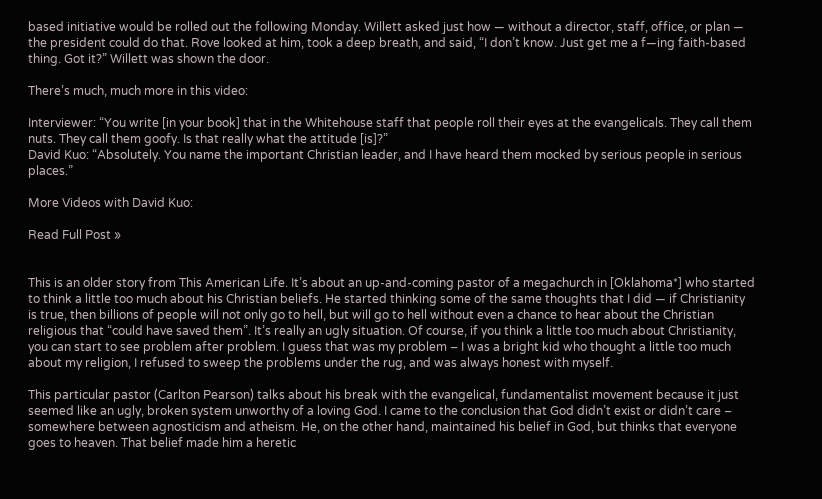based initiative would be rolled out the following Monday. Willett asked just how — without a director, staff, office, or plan — the president could do that. Rove looked at him, took a deep breath, and said, “I don’t know. Just get me a f—ing faith-based thing. Got it?” Willett was shown the door.

There’s much, much more in this video:

Interviewer: “You write [in your book] that in the Whitehouse staff that people roll their eyes at the evangelicals. They call them nuts. They call them goofy. Is that really what the attitude [is]?”
David Kuo: “Absolutely. You name the important Christian leader, and I have heard them mocked by serious people in serious places.”

More Videos with David Kuo:

Read Full Post »


This is an older story from This American Life. It’s about an up-and-coming pastor of a megachurch in [Oklahoma*] who started to think a little too much about his Christian beliefs. He started thinking some of the same thoughts that I did — if Christianity is true, then billions of people will not only go to hell, but will go to hell without even a chance to hear about the Christian religious that “could have saved them”. It’s really an ugly situation. Of course, if you think a little too much about Christianity, you can start to see problem after problem. I guess that was my problem – I was a bright kid who thought a little too much about my religion, I refused to sweep the problems under the rug, and was always honest with myself.

This particular pastor (Carlton Pearson) talks about his break with the evangelical, fundamentalist movement because it just seemed like an ugly, broken system unworthy of a loving God. I came to the conclusion that God didn’t exist or didn’t care – somewhere between agnosticism and atheism. He, on the other hand, maintained his belief in God, but thinks that everyone goes to heaven. That belief made him a heretic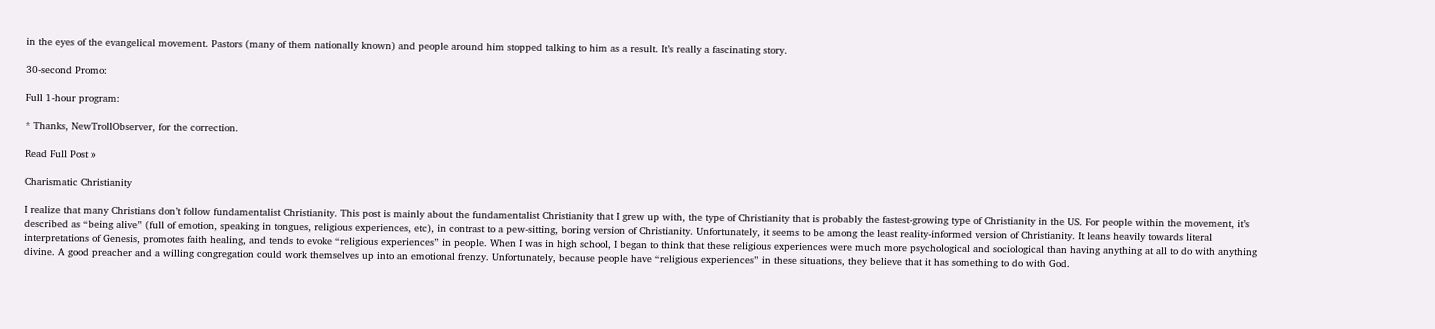in the eyes of the evangelical movement. Pastors (many of them nationally known) and people around him stopped talking to him as a result. It’s really a fascinating story.

30-second Promo:

Full 1-hour program:

* Thanks, NewTrollObserver, for the correction.

Read Full Post »

Charismatic Christianity

I realize that many Christians don’t follow fundamentalist Christianity. This post is mainly about the fundamentalist Christianity that I grew up with, the type of Christianity that is probably the fastest-growing type of Christianity in the US. For people within the movement, it’s described as “being alive” (full of emotion, speaking in tongues, religious experiences, etc), in contrast to a pew-sitting, boring version of Christianity. Unfortunately, it seems to be among the least reality-informed version of Christianity. It leans heavily towards literal interpretations of Genesis, promotes faith healing, and tends to evoke “religious experiences” in people. When I was in high school, I began to think that these religious experiences were much more psychological and sociological than having anything at all to do with anything divine. A good preacher and a willing congregation could work themselves up into an emotional frenzy. Unfortunately, because people have “religious experiences” in these situations, they believe that it has something to do with God.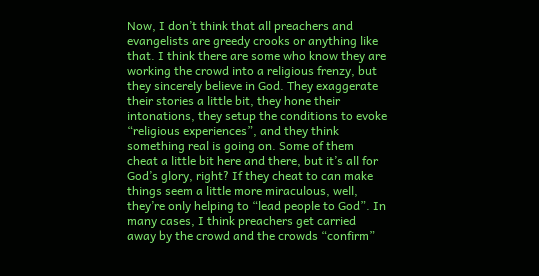Now, I don’t think that all preachers and evangelists are greedy crooks or anything like that. I think there are some who know they are working the crowd into a religious frenzy, but they sincerely believe in God. They exaggerate their stories a little bit, they hone their intonations, they setup the conditions to evoke “religious experiences”, and they think something real is going on. Some of them cheat a little bit here and there, but it’s all for God’s glory, right? If they cheat to can make things seem a little more miraculous, well, they’re only helping to “lead people to God”. In many cases, I think preachers get carried away by the crowd and the crowds “confirm”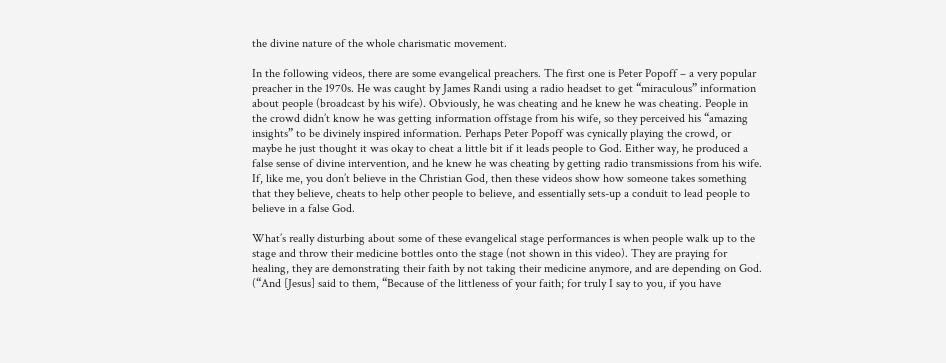the divine nature of the whole charismatic movement.

In the following videos, there are some evangelical preachers. The first one is Peter Popoff – a very popular preacher in the 1970s. He was caught by James Randi using a radio headset to get “miraculous” information about people (broadcast by his wife). Obviously, he was cheating and he knew he was cheating. People in the crowd didn’t know he was getting information offstage from his wife, so they perceived his “amazing insights” to be divinely inspired information. Perhaps Peter Popoff was cynically playing the crowd, or maybe he just thought it was okay to cheat a little bit if it leads people to God. Either way, he produced a false sense of divine intervention, and he knew he was cheating by getting radio transmissions from his wife. If, like me, you don’t believe in the Christian God, then these videos show how someone takes something that they believe, cheats to help other people to believe, and essentially sets-up a conduit to lead people to believe in a false God.

What’s really disturbing about some of these evangelical stage performances is when people walk up to the stage and throw their medicine bottles onto the stage (not shown in this video). They are praying for healing, they are demonstrating their faith by not taking their medicine anymore, and are depending on God. (“And [Jesus] said to them, “Because of the littleness of your faith; for truly I say to you, if you have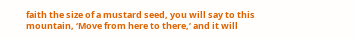faith the size of a mustard seed, you will say to this mountain, ‘Move from here to there,’ and it will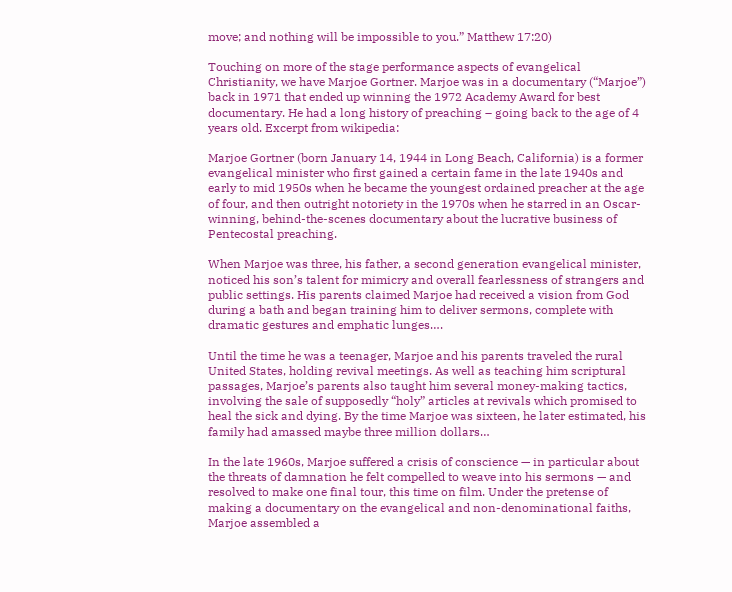move; and nothing will be impossible to you.” Matthew 17:20)

Touching on more of the stage performance aspects of evangelical Christianity, we have Marjoe Gortner. Marjoe was in a documentary (“Marjoe”) back in 1971 that ended up winning the 1972 Academy Award for best documentary. He had a long history of preaching – going back to the age of 4 years old. Excerpt from wikipedia:

Marjoe Gortner (born January 14, 1944 in Long Beach, California) is a former evangelical minister who first gained a certain fame in the late 1940s and early to mid 1950s when he became the youngest ordained preacher at the age of four, and then outright notoriety in the 1970s when he starred in an Oscar-winning, behind-the-scenes documentary about the lucrative business of Pentecostal preaching.

When Marjoe was three, his father, a second generation evangelical minister, noticed his son’s talent for mimicry and overall fearlessness of strangers and public settings. His parents claimed Marjoe had received a vision from God during a bath and began training him to deliver sermons, complete with dramatic gestures and emphatic lunges….

Until the time he was a teenager, Marjoe and his parents traveled the rural United States, holding revival meetings. As well as teaching him scriptural passages, Marjoe’s parents also taught him several money-making tactics, involving the sale of supposedly “holy” articles at revivals which promised to heal the sick and dying. By the time Marjoe was sixteen, he later estimated, his family had amassed maybe three million dollars…

In the late 1960s, Marjoe suffered a crisis of conscience — in particular about the threats of damnation he felt compelled to weave into his sermons — and resolved to make one final tour, this time on film. Under the pretense of making a documentary on the evangelical and non-denominational faiths, Marjoe assembled a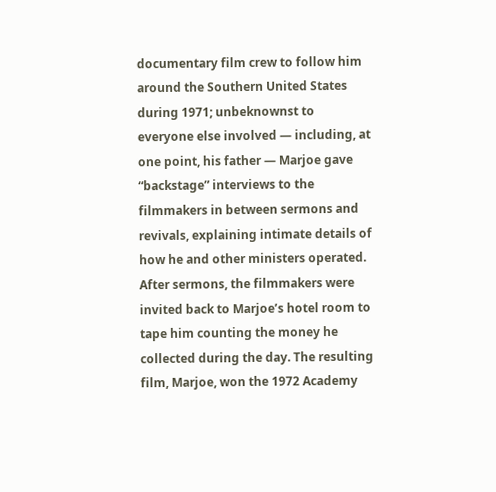documentary film crew to follow him around the Southern United States during 1971; unbeknownst to everyone else involved — including, at one point, his father — Marjoe gave “backstage” interviews to the filmmakers in between sermons and revivals, explaining intimate details of how he and other ministers operated. After sermons, the filmmakers were invited back to Marjoe’s hotel room to tape him counting the money he collected during the day. The resulting film, Marjoe, won the 1972 Academy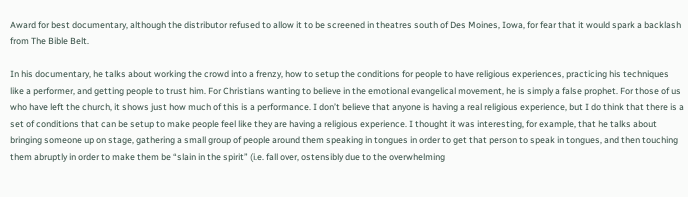Award for best documentary, although the distributor refused to allow it to be screened in theatres south of Des Moines, Iowa, for fear that it would spark a backlash from The Bible Belt.

In his documentary, he talks about working the crowd into a frenzy, how to setup the conditions for people to have religious experiences, practicing his techniques like a performer, and getting people to trust him. For Christians wanting to believe in the emotional evangelical movement, he is simply a false prophet. For those of us who have left the church, it shows just how much of this is a performance. I don’t believe that anyone is having a real religious experience, but I do think that there is a set of conditions that can be setup to make people feel like they are having a religious experience. I thought it was interesting, for example, that he talks about bringing someone up on stage, gathering a small group of people around them speaking in tongues in order to get that person to speak in tongues, and then touching them abruptly in order to make them be “slain in the spirit” (i.e. fall over, ostensibly due to the overwhelming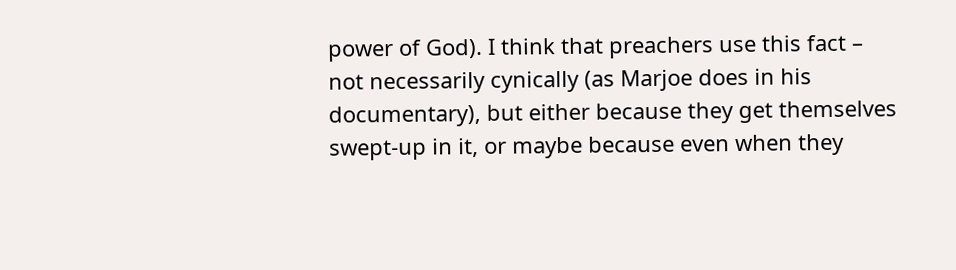power of God). I think that preachers use this fact – not necessarily cynically (as Marjoe does in his documentary), but either because they get themselves swept-up in it, or maybe because even when they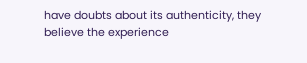have doubts about its authenticity, they believe the experience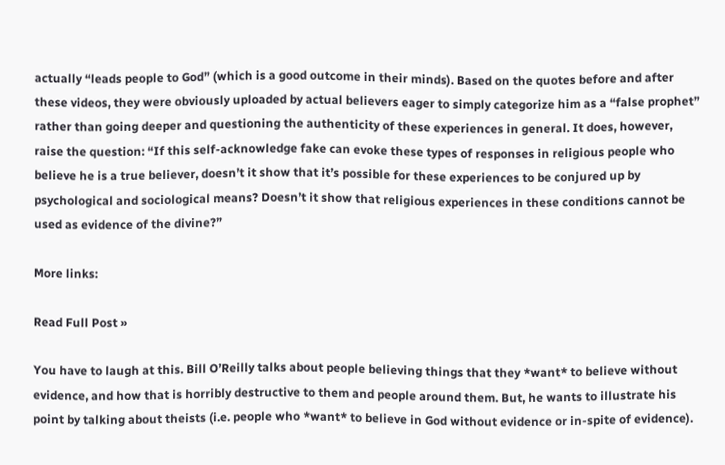actually “leads people to God” (which is a good outcome in their minds). Based on the quotes before and after these videos, they were obviously uploaded by actual believers eager to simply categorize him as a “false prophet” rather than going deeper and questioning the authenticity of these experiences in general. It does, however, raise the question: “If this self-acknowledge fake can evoke these types of responses in religious people who believe he is a true believer, doesn’t it show that it’s possible for these experiences to be conjured up by psychological and sociological means? Doesn’t it show that religious experiences in these conditions cannot be used as evidence of the divine?”

More links:

Read Full Post »

You have to laugh at this. Bill O’Reilly talks about people believing things that they *want* to believe without evidence, and how that is horribly destructive to them and people around them. But, he wants to illustrate his point by talking about theists (i.e. people who *want* to believe in God without evidence or in-spite of evidence).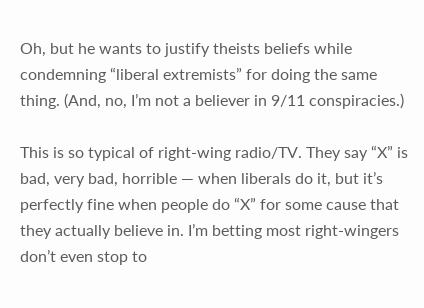Oh, but he wants to justify theists beliefs while condemning “liberal extremists” for doing the same thing. (And, no, I’m not a believer in 9/11 conspiracies.)

This is so typical of right-wing radio/TV. They say “X” is bad, very bad, horrible — when liberals do it, but it’s perfectly fine when people do “X” for some cause that they actually believe in. I’m betting most right-wingers don’t even stop to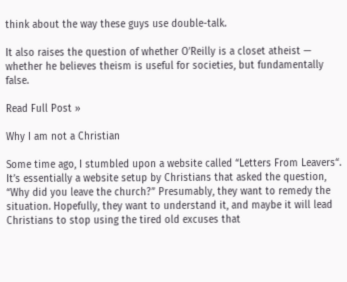think about the way these guys use double-talk.

It also raises the question of whether O’Reilly is a closet atheist — whether he believes theism is useful for societies, but fundamentally false.

Read Full Post »

Why I am not a Christian

Some time ago, I stumbled upon a website called “Letters From Leavers“. It’s essentially a website setup by Christians that asked the question, “Why did you leave the church?” Presumably, they want to remedy the situation. Hopefully, they want to understand it, and maybe it will lead Christians to stop using the tired old excuses that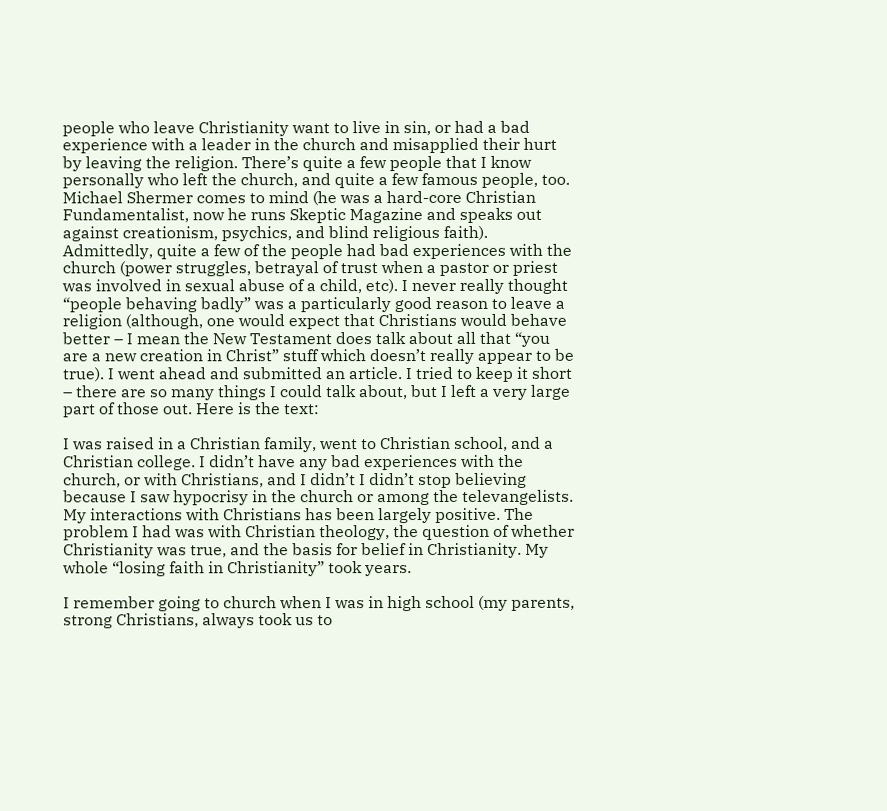people who leave Christianity want to live in sin, or had a bad experience with a leader in the church and misapplied their hurt by leaving the religion. There’s quite a few people that I know personally who left the church, and quite a few famous people, too. Michael Shermer comes to mind (he was a hard-core Christian Fundamentalist, now he runs Skeptic Magazine and speaks out against creationism, psychics, and blind religious faith). Admittedly, quite a few of the people had bad experiences with the church (power struggles, betrayal of trust when a pastor or priest was involved in sexual abuse of a child, etc). I never really thought “people behaving badly” was a particularly good reason to leave a religion (although, one would expect that Christians would behave better – I mean the New Testament does talk about all that “you are a new creation in Christ” stuff which doesn’t really appear to be true). I went ahead and submitted an article. I tried to keep it short – there are so many things I could talk about, but I left a very large part of those out. Here is the text:

I was raised in a Christian family, went to Christian school, and a Christian college. I didn’t have any bad experiences with the church, or with Christians, and I didn’t I didn’t stop believing because I saw hypocrisy in the church or among the televangelists. My interactions with Christians has been largely positive. The problem I had was with Christian theology, the question of whether Christianity was true, and the basis for belief in Christianity. My whole “losing faith in Christianity” took years.

I remember going to church when I was in high school (my parents, strong Christians, always took us to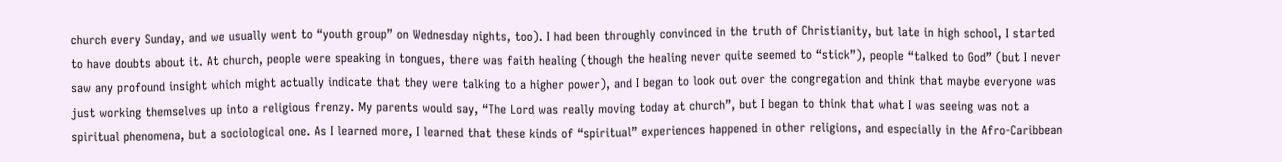church every Sunday, and we usually went to “youth group” on Wednesday nights, too). I had been throughly convinced in the truth of Christianity, but late in high school, I started to have doubts about it. At church, people were speaking in tongues, there was faith healing (though the healing never quite seemed to “stick”), people “talked to God” (but I never saw any profound insight which might actually indicate that they were talking to a higher power), and I began to look out over the congregation and think that maybe everyone was just working themselves up into a religious frenzy. My parents would say, “The Lord was really moving today at church”, but I began to think that what I was seeing was not a spiritual phenomena, but a sociological one. As I learned more, I learned that these kinds of “spiritual” experiences happened in other religions, and especially in the Afro-Caribbean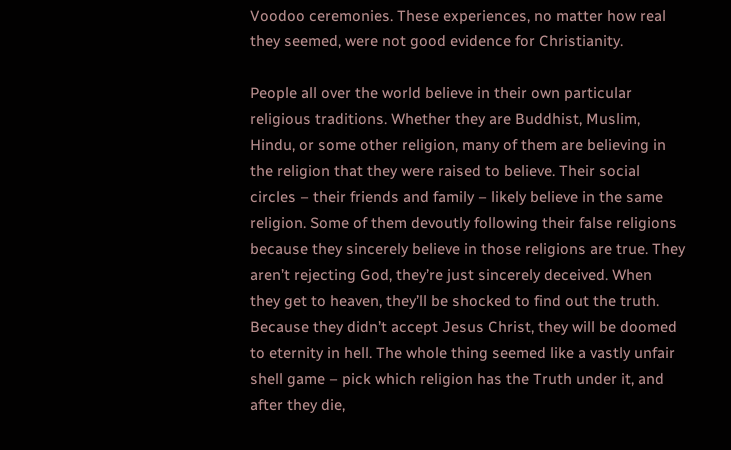Voodoo ceremonies. These experiences, no matter how real they seemed, were not good evidence for Christianity.

People all over the world believe in their own particular religious traditions. Whether they are Buddhist, Muslim, Hindu, or some other religion, many of them are believing in the religion that they were raised to believe. Their social circles – their friends and family – likely believe in the same religion. Some of them devoutly following their false religions because they sincerely believe in those religions are true. They aren’t rejecting God, they’re just sincerely deceived. When they get to heaven, they’ll be shocked to find out the truth. Because they didn’t accept Jesus Christ, they will be doomed to eternity in hell. The whole thing seemed like a vastly unfair shell game – pick which religion has the Truth under it, and after they die,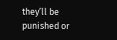they’ll be punished or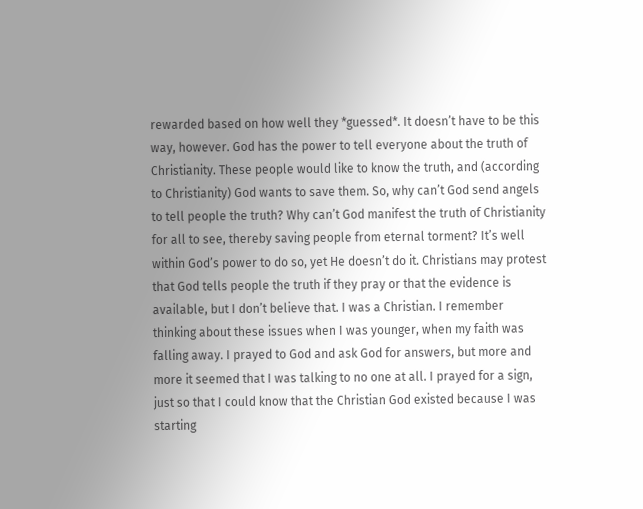rewarded based on how well they *guessed*. It doesn’t have to be this way, however. God has the power to tell everyone about the truth of Christianity. These people would like to know the truth, and (according to Christianity) God wants to save them. So, why can’t God send angels to tell people the truth? Why can’t God manifest the truth of Christianity for all to see, thereby saving people from eternal torment? It’s well within God’s power to do so, yet He doesn’t do it. Christians may protest that God tells people the truth if they pray or that the evidence is available, but I don’t believe that. I was a Christian. I remember thinking about these issues when I was younger, when my faith was falling away. I prayed to God and ask God for answers, but more and more it seemed that I was talking to no one at all. I prayed for a sign, just so that I could know that the Christian God existed because I was starting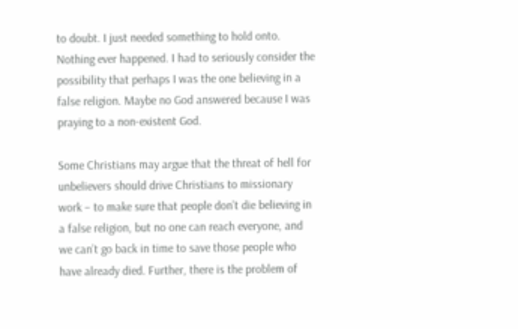to doubt. I just needed something to hold onto. Nothing ever happened. I had to seriously consider the possibility that perhaps I was the one believing in a false religion. Maybe no God answered because I was praying to a non-existent God.

Some Christians may argue that the threat of hell for unbelievers should drive Christians to missionary work – to make sure that people don’t die believing in a false religion, but no one can reach everyone, and we can’t go back in time to save those people who have already died. Further, there is the problem of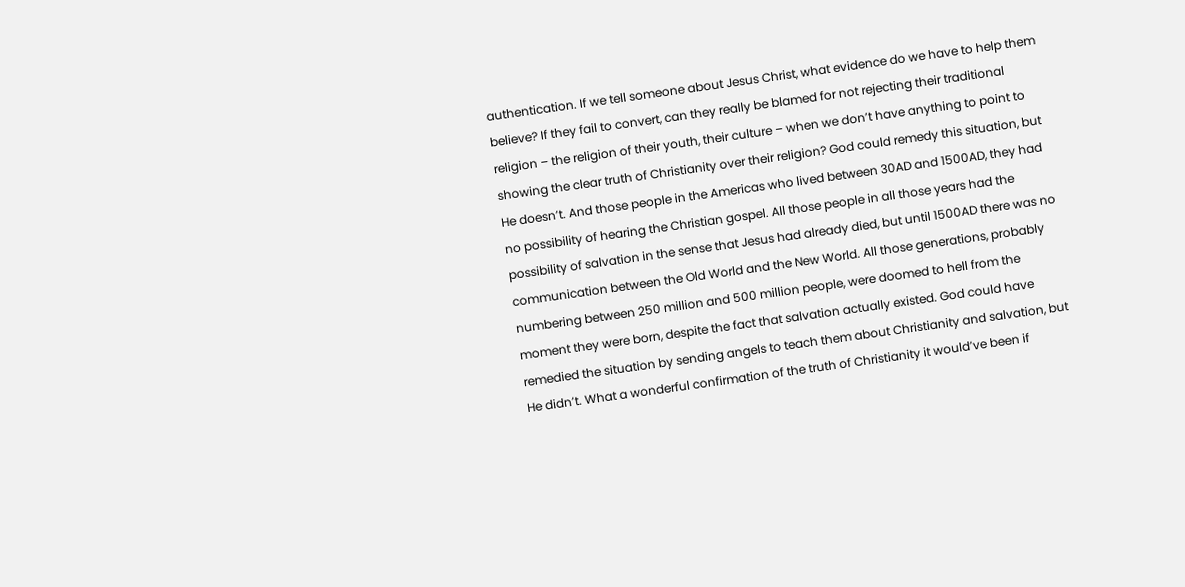authentication. If we tell someone about Jesus Christ, what evidence do we have to help them believe? If they fail to convert, can they really be blamed for not rejecting their traditional religion – the religion of their youth, their culture – when we don’t have anything to point to showing the clear truth of Christianity over their religion? God could remedy this situation, but He doesn’t. And those people in the Americas who lived between 30AD and 1500AD, they had no possibility of hearing the Christian gospel. All those people in all those years had the possibility of salvation in the sense that Jesus had already died, but until 1500AD there was no communication between the Old World and the New World. All those generations, probably numbering between 250 million and 500 million people, were doomed to hell from the moment they were born, despite the fact that salvation actually existed. God could have remedied the situation by sending angels to teach them about Christianity and salvation, but He didn’t. What a wonderful confirmation of the truth of Christianity it would’ve been if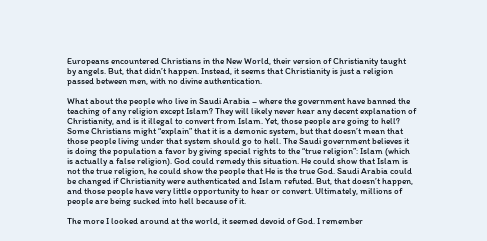Europeans encountered Christians in the New World, their version of Christianity taught by angels. But, that didn’t happen. Instead, it seems that Christianity is just a religion passed between men, with no divine authentication.

What about the people who live in Saudi Arabia – where the government have banned the teaching of any religion except Islam? They will likely never hear any decent explanation of Christianity, and is it illegal to convert from Islam. Yet, those people are going to hell? Some Christians might “explain” that it is a demonic system, but that doesn’t mean that those people living under that system should go to hell. The Saudi government believes it is doing the population a favor by giving special rights to the “true religion”: Islam (which is actually a false religion). God could remedy this situation. He could show that Islam is not the true religion, he could show the people that He is the true God. Saudi Arabia could be changed if Christianity were authenticated and Islam refuted. But, that doesn’t happen, and those people have very little opportunity to hear or convert. Ultimately, millions of people are being sucked into hell because of it.

The more I looked around at the world, it seemed devoid of God. I remember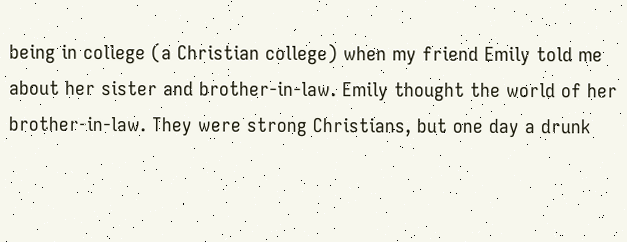being in college (a Christian college) when my friend Emily told me about her sister and brother-in-law. Emily thought the world of her brother-in-law. They were strong Christians, but one day a drunk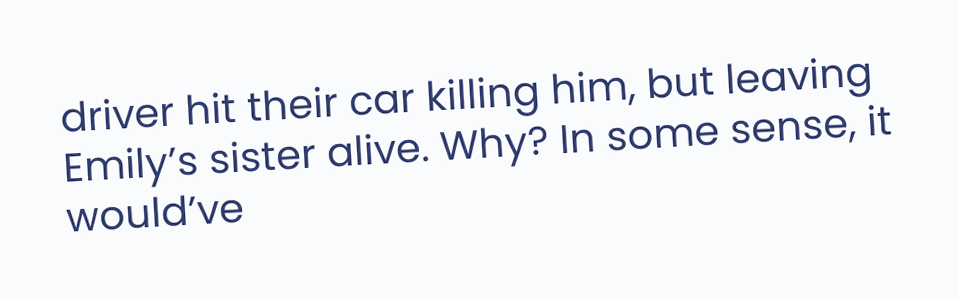driver hit their car killing him, but leaving Emily’s sister alive. Why? In some sense, it would’ve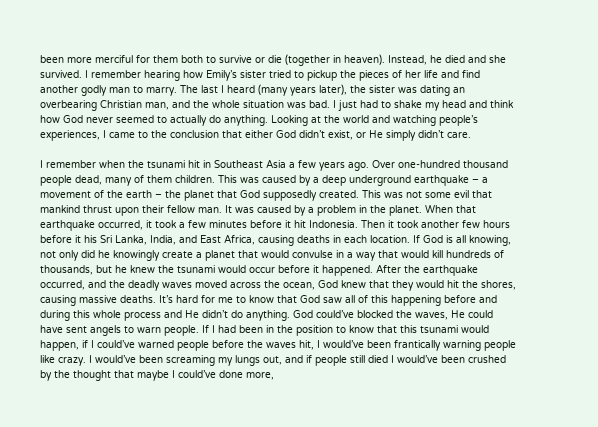been more merciful for them both to survive or die (together in heaven). Instead, he died and she survived. I remember hearing how Emily’s sister tried to pickup the pieces of her life and find another godly man to marry. The last I heard (many years later), the sister was dating an overbearing Christian man, and the whole situation was bad. I just had to shake my head and think how God never seemed to actually do anything. Looking at the world and watching people’s experiences, I came to the conclusion that either God didn’t exist, or He simply didn’t care.

I remember when the tsunami hit in Southeast Asia a few years ago. Over one-hundred thousand people dead, many of them children. This was caused by a deep underground earthquake – a movement of the earth – the planet that God supposedly created. This was not some evil that mankind thrust upon their fellow man. It was caused by a problem in the planet. When that earthquake occurred, it took a few minutes before it hit Indonesia. Then it took another few hours before it his Sri Lanka, India, and East Africa, causing deaths in each location. If God is all knowing, not only did he knowingly create a planet that would convulse in a way that would kill hundreds of thousands, but he knew the tsunami would occur before it happened. After the earthquake occurred, and the deadly waves moved across the ocean, God knew that they would hit the shores, causing massive deaths. It’s hard for me to know that God saw all of this happening before and during this whole process and He didn’t do anything. God could’ve blocked the waves, He could have sent angels to warn people. If I had been in the position to know that this tsunami would happen, if I could’ve warned people before the waves hit, I would’ve been frantically warning people like crazy. I would’ve been screaming my lungs out, and if people still died I would’ve been crushed by the thought that maybe I could’ve done more,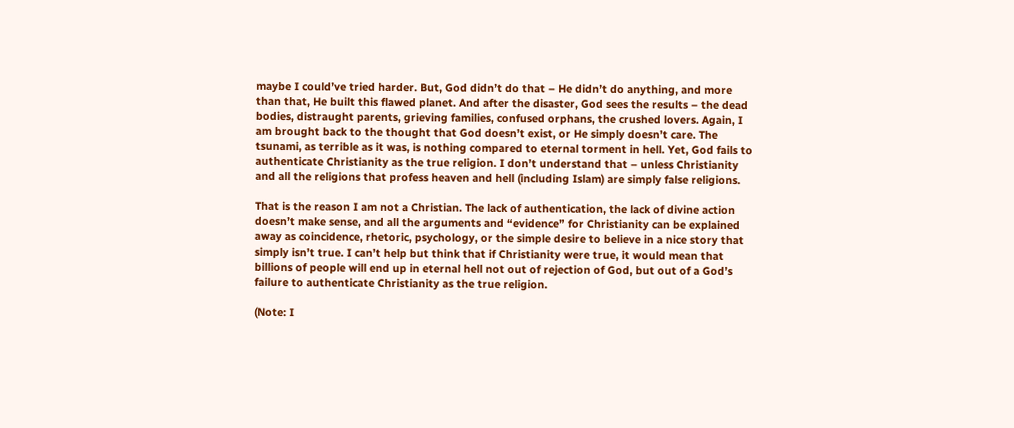maybe I could’ve tried harder. But, God didn’t do that – He didn’t do anything, and more than that, He built this flawed planet. And after the disaster, God sees the results – the dead bodies, distraught parents, grieving families, confused orphans, the crushed lovers. Again, I am brought back to the thought that God doesn’t exist, or He simply doesn’t care. The tsunami, as terrible as it was, is nothing compared to eternal torment in hell. Yet, God fails to authenticate Christianity as the true religion. I don’t understand that – unless Christianity and all the religions that profess heaven and hell (including Islam) are simply false religions.

That is the reason I am not a Christian. The lack of authentication, the lack of divine action doesn’t make sense, and all the arguments and “evidence” for Christianity can be explained away as coincidence, rhetoric, psychology, or the simple desire to believe in a nice story that simply isn’t true. I can’t help but think that if Christianity were true, it would mean that billions of people will end up in eternal hell not out of rejection of God, but out of a God’s failure to authenticate Christianity as the true religion.

(Note: I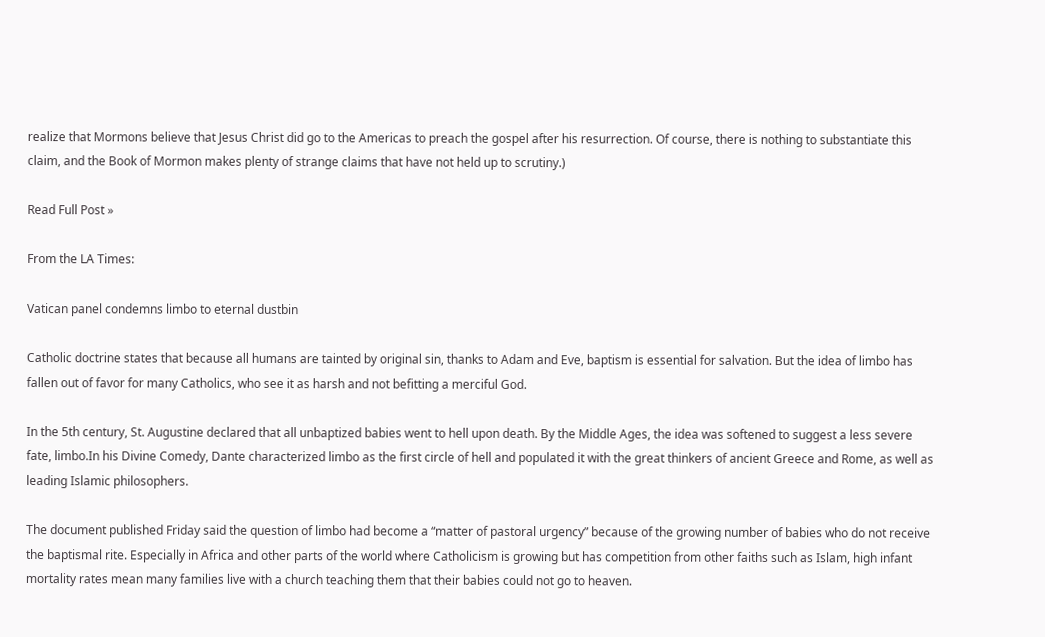realize that Mormons believe that Jesus Christ did go to the Americas to preach the gospel after his resurrection. Of course, there is nothing to substantiate this claim, and the Book of Mormon makes plenty of strange claims that have not held up to scrutiny.)

Read Full Post »

From the LA Times:

Vatican panel condemns limbo to eternal dustbin

Catholic doctrine states that because all humans are tainted by original sin, thanks to Adam and Eve, baptism is essential for salvation. But the idea of limbo has fallen out of favor for many Catholics, who see it as harsh and not befitting a merciful God.

In the 5th century, St. Augustine declared that all unbaptized babies went to hell upon death. By the Middle Ages, the idea was softened to suggest a less severe fate, limbo.In his Divine Comedy, Dante characterized limbo as the first circle of hell and populated it with the great thinkers of ancient Greece and Rome, as well as leading Islamic philosophers.

The document published Friday said the question of limbo had become a “matter of pastoral urgency” because of the growing number of babies who do not receive the baptismal rite. Especially in Africa and other parts of the world where Catholicism is growing but has competition from other faiths such as Islam, high infant mortality rates mean many families live with a church teaching them that their babies could not go to heaven.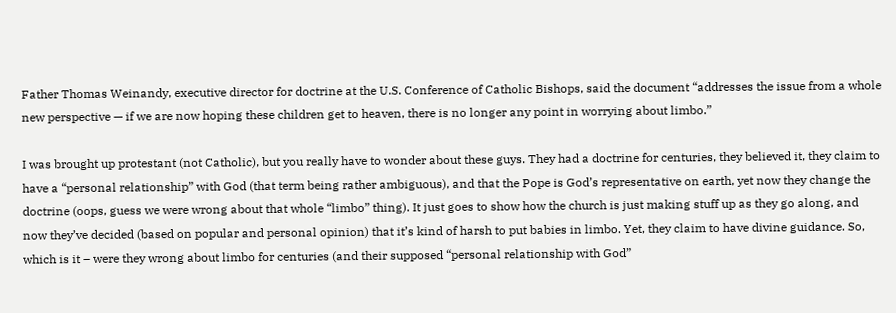Father Thomas Weinandy, executive director for doctrine at the U.S. Conference of Catholic Bishops, said the document “addresses the issue from a whole new perspective — if we are now hoping these children get to heaven, there is no longer any point in worrying about limbo.”

I was brought up protestant (not Catholic), but you really have to wonder about these guys. They had a doctrine for centuries, they believed it, they claim to have a “personal relationship” with God (that term being rather ambiguous), and that the Pope is God’s representative on earth, yet now they change the doctrine (oops, guess we were wrong about that whole “limbo” thing). It just goes to show how the church is just making stuff up as they go along, and now they’ve decided (based on popular and personal opinion) that it’s kind of harsh to put babies in limbo. Yet, they claim to have divine guidance. So, which is it – were they wrong about limbo for centuries (and their supposed “personal relationship with God”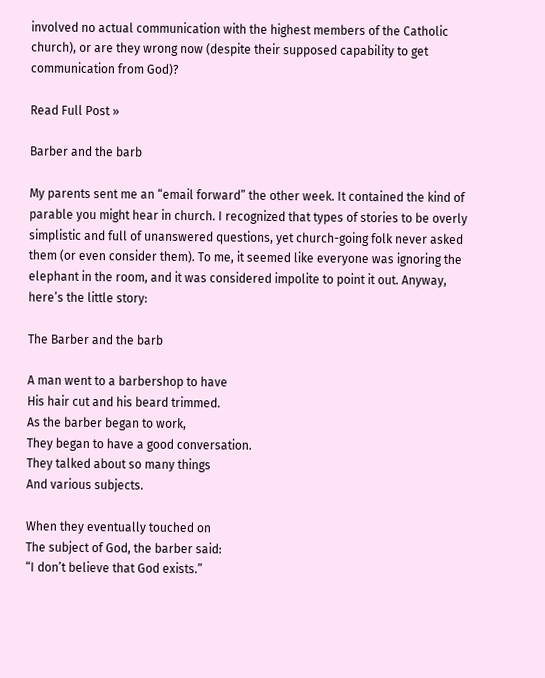involved no actual communication with the highest members of the Catholic church), or are they wrong now (despite their supposed capability to get communication from God)?

Read Full Post »

Barber and the barb

My parents sent me an “email forward” the other week. It contained the kind of parable you might hear in church. I recognized that types of stories to be overly simplistic and full of unanswered questions, yet church-going folk never asked them (or even consider them). To me, it seemed like everyone was ignoring the elephant in the room, and it was considered impolite to point it out. Anyway, here’s the little story:

The Barber and the barb

A man went to a barbershop to have
His hair cut and his beard trimmed.
As the barber began to work,
They began to have a good conversation.
They talked about so many things
And various subjects.

When they eventually touched on
The subject of God, the barber said:
“I don’t believe that God exists.”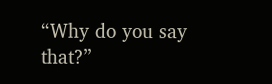“Why do you say that?”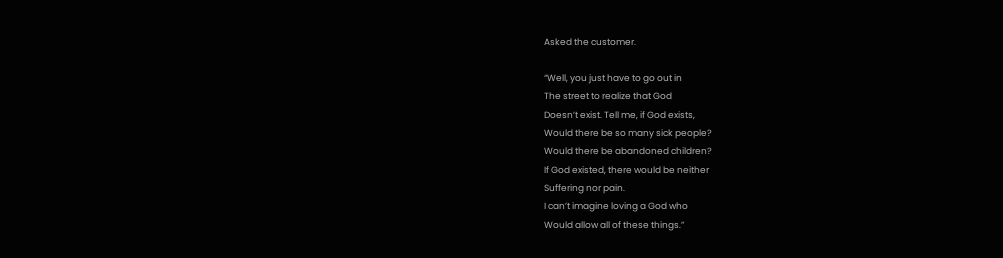Asked the customer.

“Well, you just have to go out in
The street to realize that God
Doesn’t exist. Tell me, if God exists,
Would there be so many sick people?
Would there be abandoned children?
If God existed, there would be neither
Suffering nor pain.
I can’t imagine loving a God who
Would allow all of these things.”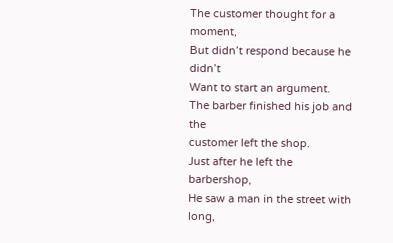The customer thought for a moment,
But didn’t respond because he didn’t
Want to start an argument.
The barber finished his job and the
customer left the shop.
Just after he left the barbershop,
He saw a man in the street with long,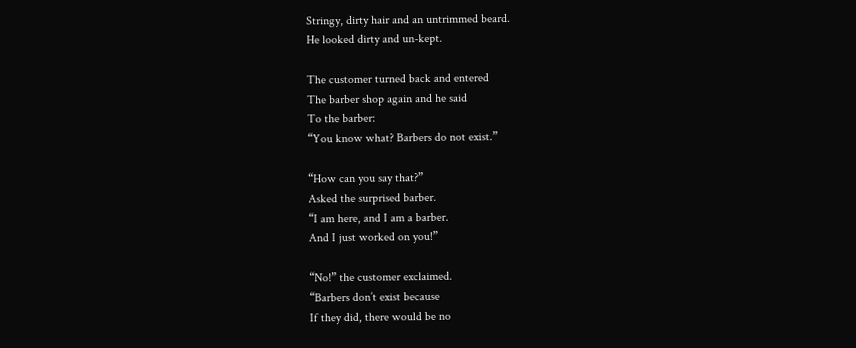Stringy, dirty hair and an untrimmed beard.
He looked dirty and un-kept.

The customer turned back and entered
The barber shop again and he said
To the barber:
“You know what? Barbers do not exist.”

“How can you say that?”
Asked the surprised barber.
“I am here, and I am a barber.
And I just worked on you!”

“No!” the customer exclaimed.
“Barbers don’t exist because
If they did, there would be no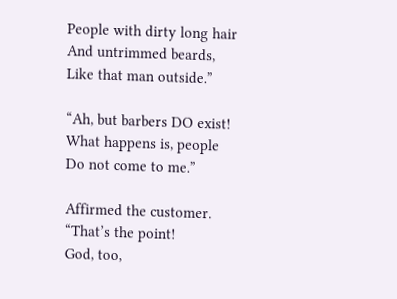People with dirty long hair
And untrimmed beards,
Like that man outside.”

“Ah, but barbers DO exist!
What happens is, people
Do not come to me.”

Affirmed the customer.
“That’s the point!
God, too,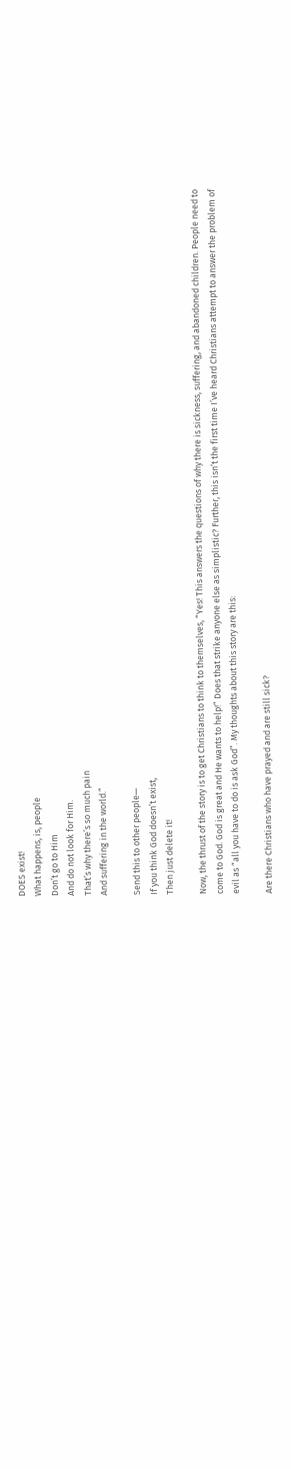DOES exist!
What happens, is, people
Don’t go to Him
And do not look for Him.
That’s why there’s so much pain
And suffering in the world.”

Send this to other people—
If you think God doesn’t exist,
Then just delete it!

Now, the thrust of the story is to get Christians to think to themselves, “Yes! This answers the questions of why there is sickness, suffering, and abandoned children. People need to come to God. God is great and He wants to help!” Does that strike anyone else as simplistic? Further, this isn’t the first time I’ve heard Christians attempt to answer the problem of evil as “all you have to do is ask God”. My thoughts about this story are this:

Are there Christians who have prayed and are still sick?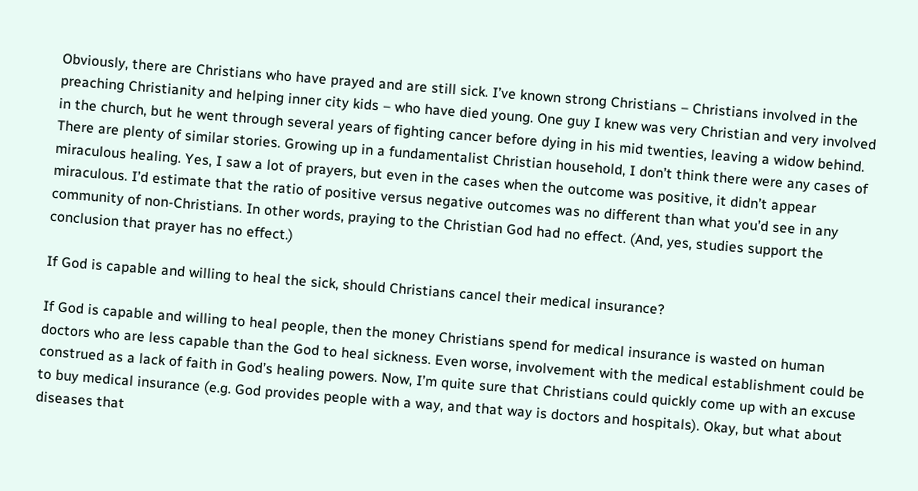Obviously, there are Christians who have prayed and are still sick. I’ve known strong Christians – Christians involved in the preaching Christianity and helping inner city kids – who have died young. One guy I knew was very Christian and very involved in the church, but he went through several years of fighting cancer before dying in his mid twenties, leaving a widow behind. There are plenty of similar stories. Growing up in a fundamentalist Christian household, I don’t think there were any cases of miraculous healing. Yes, I saw a lot of prayers, but even in the cases when the outcome was positive, it didn’t appear miraculous. I’d estimate that the ratio of positive versus negative outcomes was no different than what you’d see in any community of non-Christians. In other words, praying to the Christian God had no effect. (And, yes, studies support the conclusion that prayer has no effect.)

If God is capable and willing to heal the sick, should Christians cancel their medical insurance?

If God is capable and willing to heal people, then the money Christians spend for medical insurance is wasted on human doctors who are less capable than the God to heal sickness. Even worse, involvement with the medical establishment could be construed as a lack of faith in God’s healing powers. Now, I’m quite sure that Christians could quickly come up with an excuse to buy medical insurance (e.g. God provides people with a way, and that way is doctors and hospitals). Okay, but what about diseases that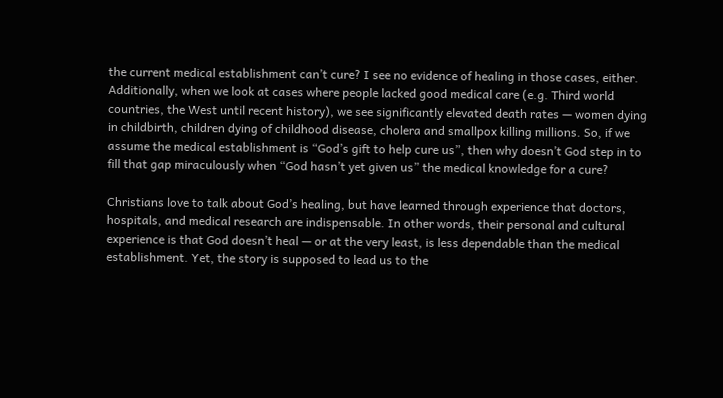the current medical establishment can’t cure? I see no evidence of healing in those cases, either. Additionally, when we look at cases where people lacked good medical care (e.g. Third world countries, the West until recent history), we see significantly elevated death rates — women dying in childbirth, children dying of childhood disease, cholera and smallpox killing millions. So, if we assume the medical establishment is “God’s gift to help cure us”, then why doesn’t God step in to fill that gap miraculously when “God hasn’t yet given us” the medical knowledge for a cure?

Christians love to talk about God’s healing, but have learned through experience that doctors, hospitals, and medical research are indispensable. In other words, their personal and cultural experience is that God doesn’t heal — or at the very least, is less dependable than the medical establishment. Yet, the story is supposed to lead us to the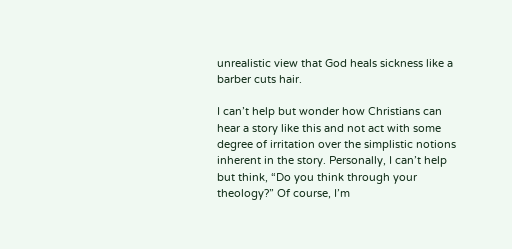unrealistic view that God heals sickness like a barber cuts hair.

I can’t help but wonder how Christians can hear a story like this and not act with some degree of irritation over the simplistic notions inherent in the story. Personally, I can’t help but think, “Do you think through your theology?” Of course, I’m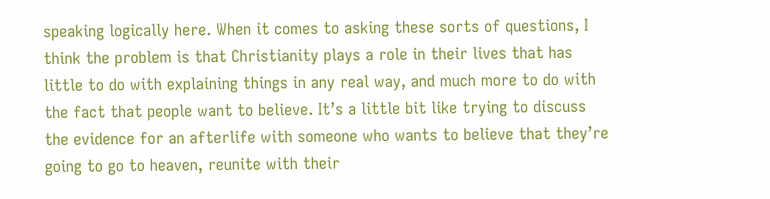speaking logically here. When it comes to asking these sorts of questions, I think the problem is that Christianity plays a role in their lives that has little to do with explaining things in any real way, and much more to do with the fact that people want to believe. It’s a little bit like trying to discuss the evidence for an afterlife with someone who wants to believe that they’re going to go to heaven, reunite with their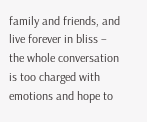family and friends, and live forever in bliss – the whole conversation is too charged with emotions and hope to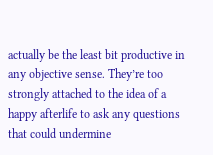actually be the least bit productive in any objective sense. They’re too strongly attached to the idea of a happy afterlife to ask any questions that could undermine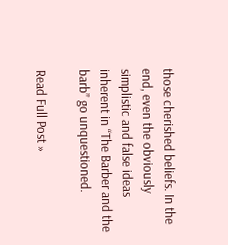those cherished beliefs. In the end, even the obviously simplistic and false ideas inherent in “The Barber and the barb” go unquestioned.

Read Full Post »